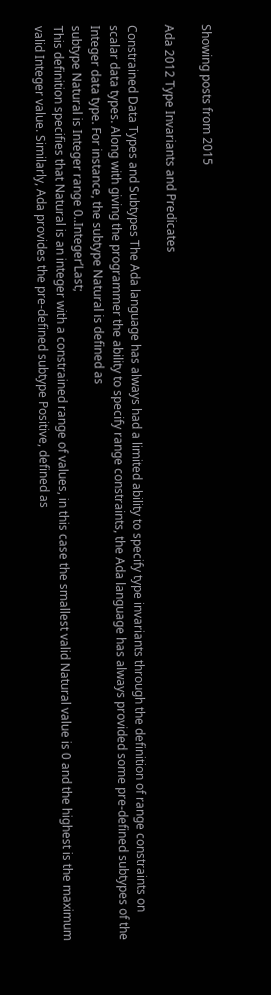Showing posts from 2015

Ada 2012 Type Invariants and Predicates

Constrained Data Types and Subtypes The Ada language has always had a limited ability to specify type invariants through the definition of range constraints on scalar data types. Along with giving the programmer the ability to specify range constraints, the Ada language has always provided some pre-defined subtypes of the Integer data type. For instance, the subtype Natural is defined as
subtype Natural is Integer range 0..Integer’Last;
This definition specifies that Natural is an integer with a constrained range of values, in this case the smallest valid Natural value is 0 and the highest is the maximum valid Integer value. Similarly, Ada provides the pre-defined subtype Positive, defined as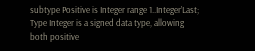subtype Positive is Integer range 1..Integer’Last;
Type Integer is a signed data type, allowing both positive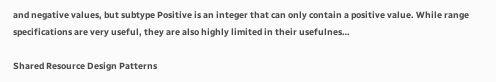and negative values, but subtype Positive is an integer that can only contain a positive value. While range specifications are very useful, they are also highly limited in their usefulnes…

Shared Resource Design Patterns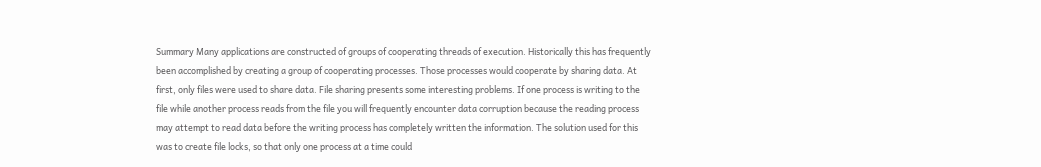Summary Many applications are constructed of groups of cooperating threads of execution. Historically this has frequently been accomplished by creating a group of cooperating processes. Those processes would cooperate by sharing data. At first, only files were used to share data. File sharing presents some interesting problems. If one process is writing to the file while another process reads from the file you will frequently encounter data corruption because the reading process may attempt to read data before the writing process has completely written the information. The solution used for this was to create file locks, so that only one process at a time could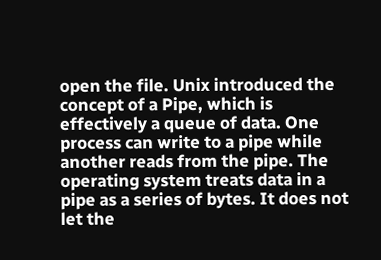open the file. Unix introduced the concept of a Pipe, which is effectively a queue of data. One process can write to a pipe while another reads from the pipe. The operating system treats data in a pipe as a series of bytes. It does not let the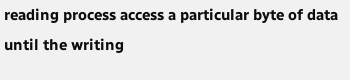reading process access a particular byte of data until the writing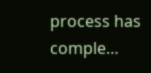process has comple…